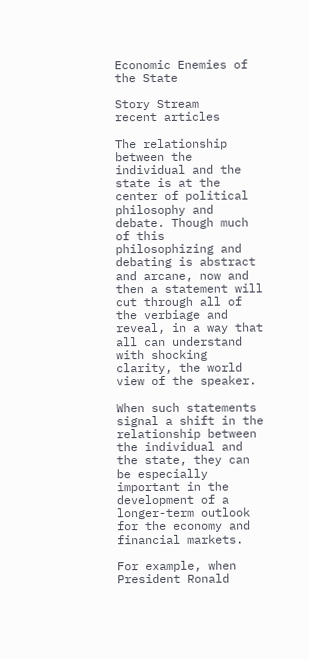Economic Enemies of the State

Story Stream
recent articles

The relationship between the individual and the state is at the center of political philosophy and debate. Though much of this philosophizing and debating is abstract and arcane, now and then a statement will cut through all of the verbiage and reveal, in a way that all can understand with shocking clarity, the world view of the speaker.

When such statements signal a shift in the relationship between the individual and the state, they can be especially important in the development of a longer-term outlook for the economy and financial markets.

For example, when President Ronald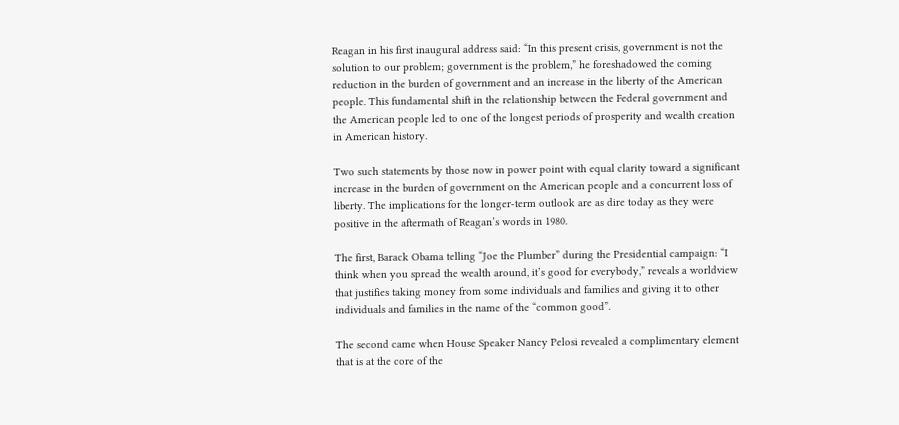Reagan in his first inaugural address said: “In this present crisis, government is not the solution to our problem; government is the problem,” he foreshadowed the coming reduction in the burden of government and an increase in the liberty of the American people. This fundamental shift in the relationship between the Federal government and the American people led to one of the longest periods of prosperity and wealth creation in American history.

Two such statements by those now in power point with equal clarity toward a significant increase in the burden of government on the American people and a concurrent loss of liberty. The implications for the longer-term outlook are as dire today as they were positive in the aftermath of Reagan’s words in 1980.

The first, Barack Obama telling “Joe the Plumber” during the Presidential campaign: “I think when you spread the wealth around, it’s good for everybody,” reveals a worldview that justifies taking money from some individuals and families and giving it to other individuals and families in the name of the “common good”.

The second came when House Speaker Nancy Pelosi revealed a complimentary element that is at the core of the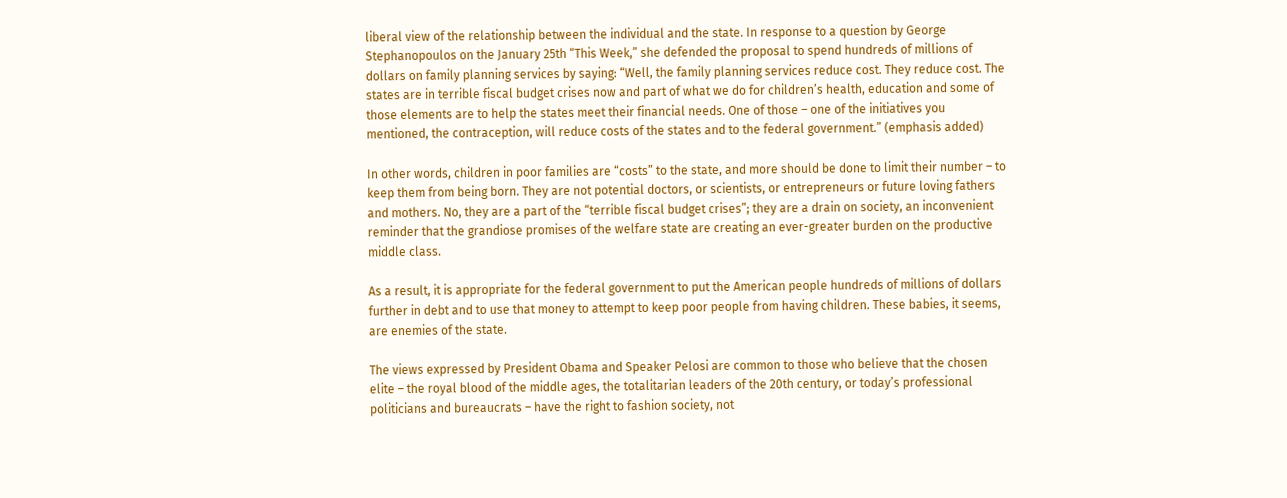liberal view of the relationship between the individual and the state. In response to a question by George Stephanopoulos on the January 25th “This Week,” she defended the proposal to spend hundreds of millions of dollars on family planning services by saying: “Well, the family planning services reduce cost. They reduce cost. The states are in terrible fiscal budget crises now and part of what we do for children’s health, education and some of those elements are to help the states meet their financial needs. One of those – one of the initiatives you mentioned, the contraception, will reduce costs of the states and to the federal government.” (emphasis added)

In other words, children in poor families are “costs” to the state, and more should be done to limit their number – to keep them from being born. They are not potential doctors, or scientists, or entrepreneurs or future loving fathers and mothers. No, they are a part of the “terrible fiscal budget crises”; they are a drain on society, an inconvenient reminder that the grandiose promises of the welfare state are creating an ever-greater burden on the productive middle class.

As a result, it is appropriate for the federal government to put the American people hundreds of millions of dollars further in debt and to use that money to attempt to keep poor people from having children. These babies, it seems, are enemies of the state.

The views expressed by President Obama and Speaker Pelosi are common to those who believe that the chosen elite – the royal blood of the middle ages, the totalitarian leaders of the 20th century, or today’s professional politicians and bureaucrats – have the right to fashion society, not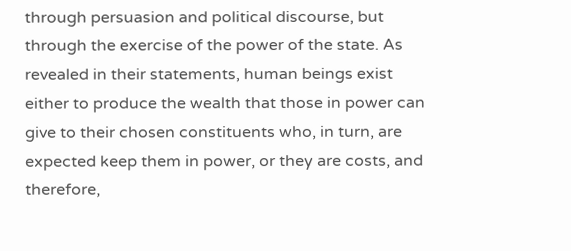through persuasion and political discourse, but through the exercise of the power of the state. As revealed in their statements, human beings exist either to produce the wealth that those in power can give to their chosen constituents who, in turn, are expected keep them in power, or they are costs, and therefore,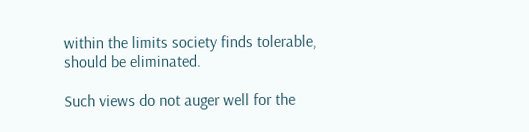within the limits society finds tolerable, should be eliminated.

Such views do not auger well for the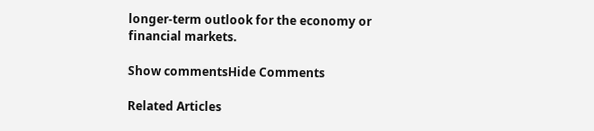longer-term outlook for the economy or financial markets.

Show commentsHide Comments

Related Articles